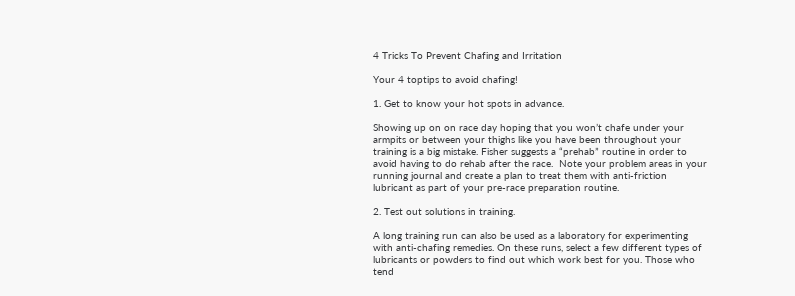4 Tricks To Prevent Chafing and Irritation

Your 4 toptips to avoid chafing!

1. Get to know your hot spots in advance.

Showing up on on race day hoping that you won’t chafe under your armpits or between your thighs like you have been throughout your training is a big mistake. Fisher suggests a “prehab” routine in order to avoid having to do rehab after the race.  Note your problem areas in your running journal and create a plan to treat them with anti-friction lubricant as part of your pre-race preparation routine.

2. Test out solutions in training.

A long training run can also be used as a laboratory for experimenting with anti-chafing remedies. On these runs, select a few different types of lubricants or powders to find out which work best for you. Those who tend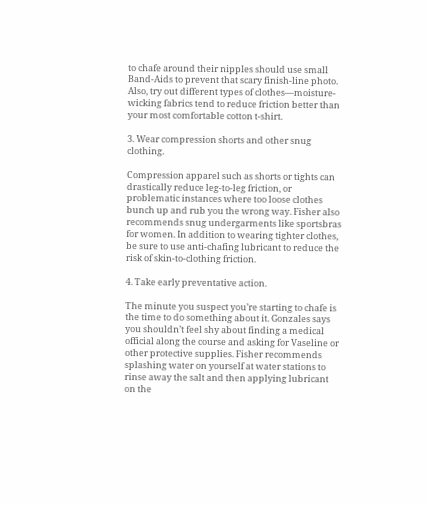to chafe around their nipples should use small Band-Aids to prevent that scary finish-line photo. Also, try out different types of clothes—moisture-wicking fabrics tend to reduce friction better than your most comfortable cotton t-shirt.

3. Wear compression shorts and other snug clothing.

Compression apparel such as shorts or tights can drastically reduce leg-to-leg friction, or problematic instances where too loose clothes bunch up and rub you the wrong way. Fisher also recommends snug undergarments like sportsbras for women. In addition to wearing tighter clothes, be sure to use anti-chafing lubricant to reduce the risk of skin-to-clothing friction.

4. Take early preventative action.

The minute you suspect you’re starting to chafe is the time to do something about it. Gonzales says you shouldn’t feel shy about finding a medical official along the course and asking for Vaseline or other protective supplies. Fisher recommends splashing water on yourself at water stations to rinse away the salt and then applying lubricant on the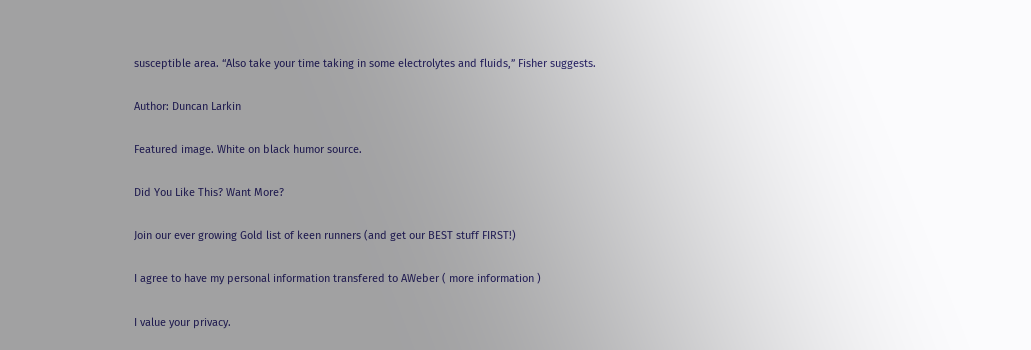susceptible area. “Also take your time taking in some electrolytes and fluids,” Fisher suggests.

Author: Duncan Larkin

Featured image. White on black humor source.

Did You Like This? Want More?

Join our ever growing Gold list of keen runners (and get our BEST stuff FIRST!)

I agree to have my personal information transfered to AWeber ( more information )

I value your privacy.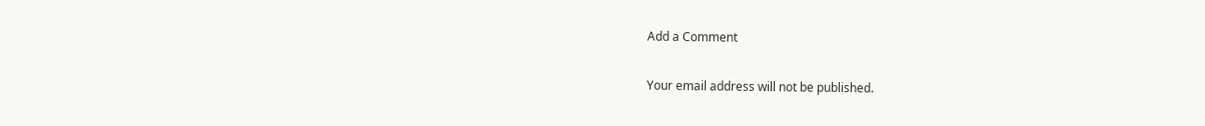Add a Comment

Your email address will not be published.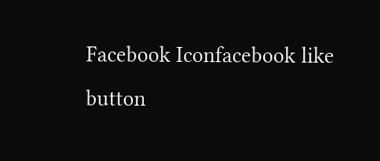Facebook Iconfacebook like button